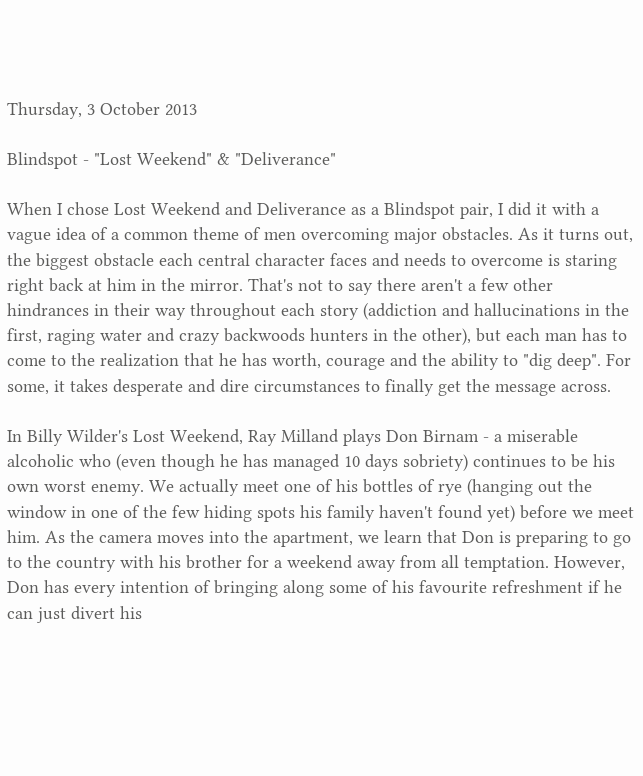Thursday, 3 October 2013

Blindspot - "Lost Weekend" & "Deliverance"

When I chose Lost Weekend and Deliverance as a Blindspot pair, I did it with a vague idea of a common theme of men overcoming major obstacles. As it turns out, the biggest obstacle each central character faces and needs to overcome is staring right back at him in the mirror. That's not to say there aren't a few other hindrances in their way throughout each story (addiction and hallucinations in the first, raging water and crazy backwoods hunters in the other), but each man has to come to the realization that he has worth, courage and the ability to "dig deep". For some, it takes desperate and dire circumstances to finally get the message across.

In Billy Wilder's Lost Weekend, Ray Milland plays Don Birnam - a miserable alcoholic who (even though he has managed 10 days sobriety) continues to be his own worst enemy. We actually meet one of his bottles of rye (hanging out the window in one of the few hiding spots his family haven't found yet) before we meet him. As the camera moves into the apartment, we learn that Don is preparing to go to the country with his brother for a weekend away from all temptation. However, Don has every intention of bringing along some of his favourite refreshment if he can just divert his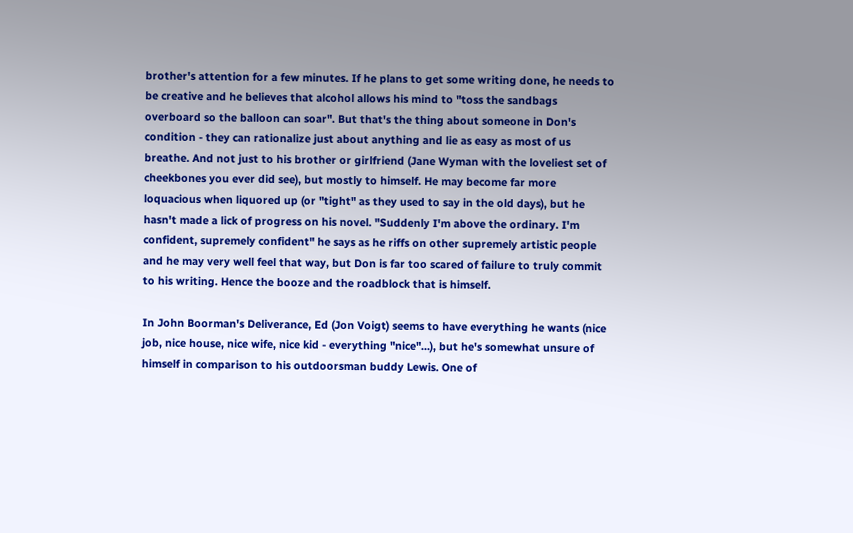brother's attention for a few minutes. If he plans to get some writing done, he needs to be creative and he believes that alcohol allows his mind to "toss the sandbags overboard so the balloon can soar". But that's the thing about someone in Don's condition - they can rationalize just about anything and lie as easy as most of us breathe. And not just to his brother or girlfriend (Jane Wyman with the loveliest set of cheekbones you ever did see), but mostly to himself. He may become far more loquacious when liquored up (or "tight" as they used to say in the old days), but he hasn't made a lick of progress on his novel. "Suddenly I'm above the ordinary. I'm confident, supremely confident" he says as he riffs on other supremely artistic people and he may very well feel that way, but Don is far too scared of failure to truly commit to his writing. Hence the booze and the roadblock that is himself.

In John Boorman's Deliverance, Ed (Jon Voigt) seems to have everything he wants (nice job, nice house, nice wife, nice kid - everything "nice"...), but he's somewhat unsure of himself in comparison to his outdoorsman buddy Lewis. One of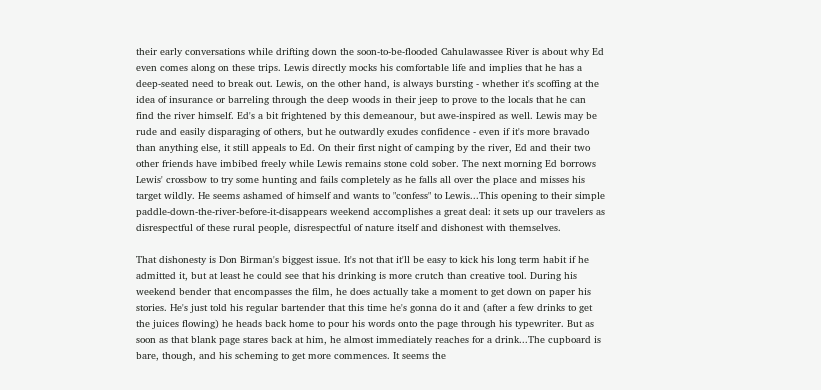their early conversations while drifting down the soon-to-be-flooded Cahulawassee River is about why Ed even comes along on these trips. Lewis directly mocks his comfortable life and implies that he has a deep-seated need to break out. Lewis, on the other hand, is always bursting - whether it's scoffing at the idea of insurance or barreling through the deep woods in their jeep to prove to the locals that he can find the river himself. Ed's a bit frightened by this demeanour, but awe-inspired as well. Lewis may be rude and easily disparaging of others, but he outwardly exudes confidence - even if it's more bravado than anything else, it still appeals to Ed. On their first night of camping by the river, Ed and their two other friends have imbibed freely while Lewis remains stone cold sober. The next morning Ed borrows Lewis' crossbow to try some hunting and fails completely as he falls all over the place and misses his target wildly. He seems ashamed of himself and wants to "confess" to Lewis...This opening to their simple paddle-down-the-river-before-it-disappears weekend accomplishes a great deal: it sets up our travelers as disrespectful of these rural people, disrespectful of nature itself and dishonest with themselves.

That dishonesty is Don Birman's biggest issue. It's not that it'll be easy to kick his long term habit if he admitted it, but at least he could see that his drinking is more crutch than creative tool. During his weekend bender that encompasses the film, he does actually take a moment to get down on paper his stories. He's just told his regular bartender that this time he's gonna do it and (after a few drinks to get the juices flowing) he heads back home to pour his words onto the page through his typewriter. But as soon as that blank page stares back at him, he almost immediately reaches for a drink...The cupboard is bare, though, and his scheming to get more commences. It seems the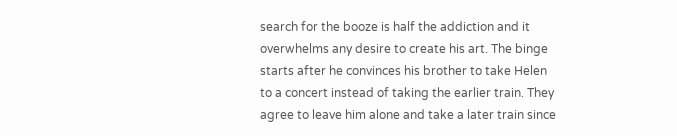search for the booze is half the addiction and it overwhelms any desire to create his art. The binge starts after he convinces his brother to take Helen to a concert instead of taking the earlier train. They agree to leave him alone and take a later train since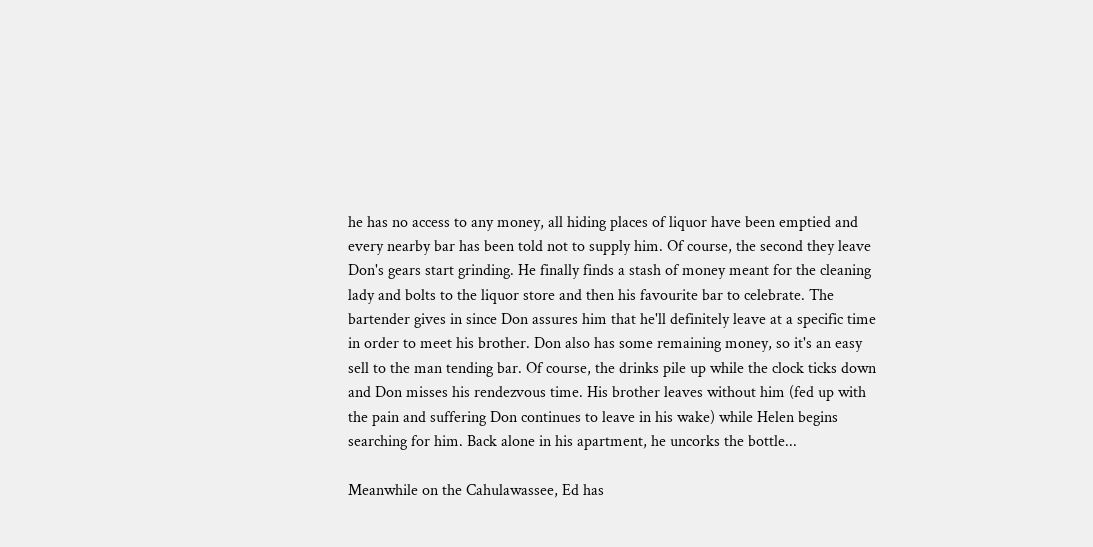he has no access to any money, all hiding places of liquor have been emptied and every nearby bar has been told not to supply him. Of course, the second they leave Don's gears start grinding. He finally finds a stash of money meant for the cleaning lady and bolts to the liquor store and then his favourite bar to celebrate. The bartender gives in since Don assures him that he'll definitely leave at a specific time in order to meet his brother. Don also has some remaining money, so it's an easy sell to the man tending bar. Of course, the drinks pile up while the clock ticks down and Don misses his rendezvous time. His brother leaves without him (fed up with the pain and suffering Don continues to leave in his wake) while Helen begins searching for him. Back alone in his apartment, he uncorks the bottle...

Meanwhile on the Cahulawassee, Ed has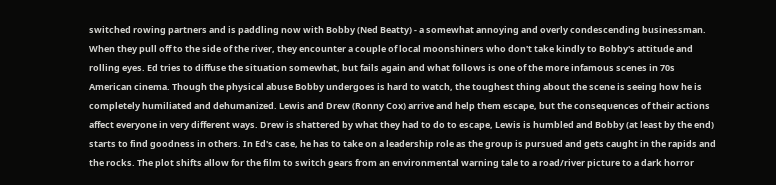switched rowing partners and is paddling now with Bobby (Ned Beatty) - a somewhat annoying and overly condescending businessman. When they pull off to the side of the river, they encounter a couple of local moonshiners who don't take kindly to Bobby's attitude and rolling eyes. Ed tries to diffuse the situation somewhat, but fails again and what follows is one of the more infamous scenes in 70s American cinema. Though the physical abuse Bobby undergoes is hard to watch, the toughest thing about the scene is seeing how he is completely humiliated and dehumanized. Lewis and Drew (Ronny Cox) arrive and help them escape, but the consequences of their actions affect everyone in very different ways. Drew is shattered by what they had to do to escape, Lewis is humbled and Bobby (at least by the end) starts to find goodness in others. In Ed's case, he has to take on a leadership role as the group is pursued and gets caught in the rapids and the rocks. The plot shifts allow for the film to switch gears from an environmental warning tale to a road/river picture to a dark horror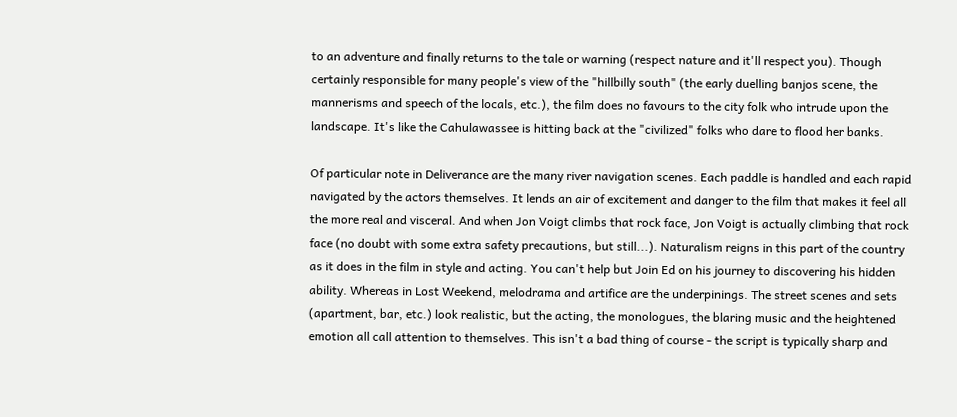to an adventure and finally returns to the tale or warning (respect nature and it'll respect you). Though certainly responsible for many people's view of the "hillbilly south" (the early duelling banjos scene, the mannerisms and speech of the locals, etc.), the film does no favours to the city folk who intrude upon the landscape. It's like the Cahulawassee is hitting back at the "civilized" folks who dare to flood her banks.

Of particular note in Deliverance are the many river navigation scenes. Each paddle is handled and each rapid navigated by the actors themselves. It lends an air of excitement and danger to the film that makes it feel all the more real and visceral. And when Jon Voigt climbs that rock face, Jon Voigt is actually climbing that rock face (no doubt with some extra safety precautions, but still...). Naturalism reigns in this part of the country as it does in the film in style and acting. You can't help but Join Ed on his journey to discovering his hidden ability. Whereas in Lost Weekend, melodrama and artifice are the underpinings. The street scenes and sets (apartment, bar, etc.) look realistic, but the acting, the monologues, the blaring music and the heightened emotion all call attention to themselves. This isn't a bad thing of course - the script is typically sharp and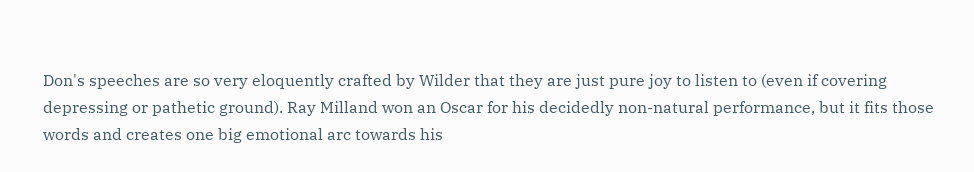Don's speeches are so very eloquently crafted by Wilder that they are just pure joy to listen to (even if covering depressing or pathetic ground). Ray Milland won an Oscar for his decidedly non-natural performance, but it fits those words and creates one big emotional arc towards his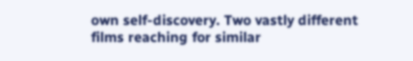own self-discovery. Two vastly different films reaching for similar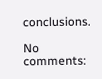conclusions.

No comments: